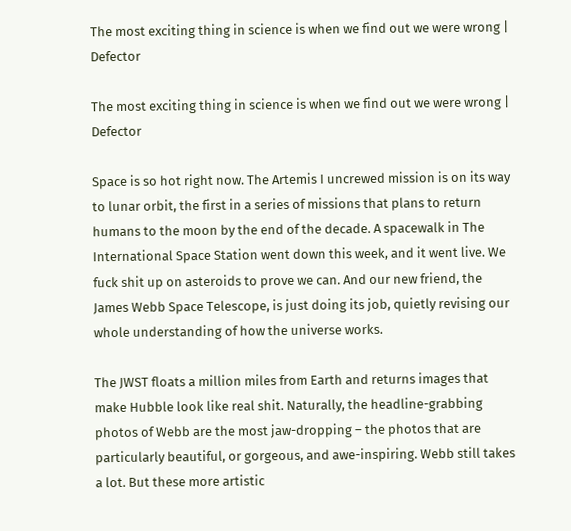The most exciting thing in science is when we find out we were wrong |  Defector

The most exciting thing in science is when we find out we were wrong | Defector

Space is so hot right now. The Artemis I uncrewed mission is on its way to lunar orbit, the first in a series of missions that plans to return humans to the moon by the end of the decade. A spacewalk in The International Space Station went down this week, and it went live. We fuck shit up on asteroids to prove we can. And our new friend, the James Webb Space Telescope, is just doing its job, quietly revising our whole understanding of how the universe works.

The JWST floats a million miles from Earth and returns images that make Hubble look like real shit. Naturally, the headline-grabbing photos of Webb are the most jaw-dropping – the photos that are particularly beautiful, or gorgeous, and awe-inspiring. Webb still takes a lot. But these more artistic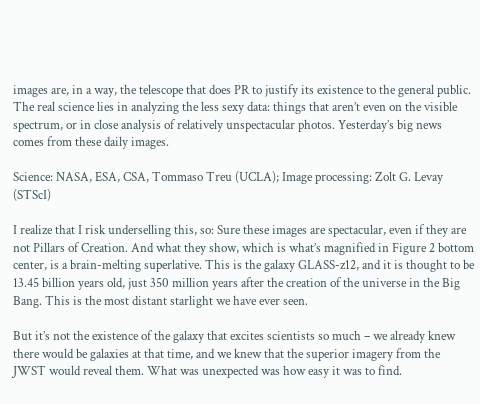images are, in a way, the telescope that does PR to justify its existence to the general public. The real science lies in analyzing the less sexy data: things that aren’t even on the visible spectrum, or in close analysis of relatively unspectacular photos. Yesterday’s big news comes from these daily images.

Science: NASA, ESA, CSA, Tommaso Treu (UCLA); Image processing: Zolt G. Levay (STScI)

I realize that I risk underselling this, so: Sure these images are spectacular, even if they are not Pillars of Creation. And what they show, which is what’s magnified in Figure 2 bottom center, is a brain-melting superlative. This is the galaxy GLASS-z12, and it is thought to be 13.45 billion years old, just 350 million years after the creation of the universe in the Big Bang. This is the most distant starlight we have ever seen.

But it’s not the existence of the galaxy that excites scientists so much – we already knew there would be galaxies at that time, and we knew that the superior imagery from the JWST would reveal them. What was unexpected was how easy it was to find.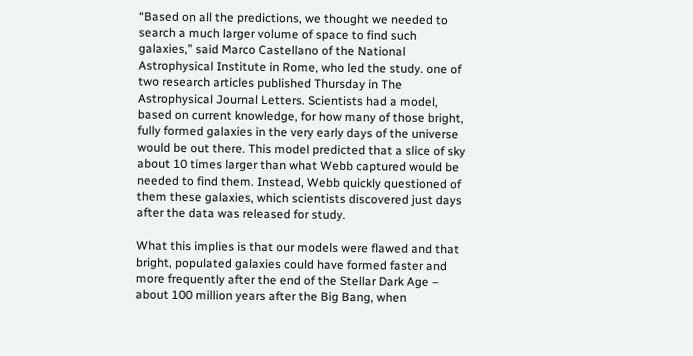“Based on all the predictions, we thought we needed to search a much larger volume of space to find such galaxies,” said Marco Castellano of the National Astrophysical Institute in Rome, who led the study. one of two research articles published Thursday in The Astrophysical Journal Letters. Scientists had a model, based on current knowledge, for how many of those bright, fully formed galaxies in the very early days of the universe would be out there. This model predicted that a slice of sky about 10 times larger than what Webb captured would be needed to find them. Instead, Webb quickly questioned of them these galaxies, which scientists discovered just days after the data was released for study.

What this implies is that our models were flawed and that bright, populated galaxies could have formed faster and more frequently after the end of the Stellar Dark Age – about 100 million years after the Big Bang, when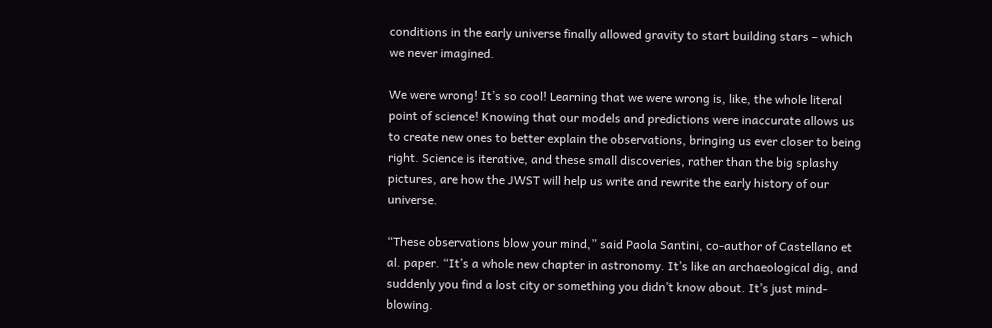conditions in the early universe finally allowed gravity to start building stars – which we never imagined.

We were wrong! It’s so cool! Learning that we were wrong is, like, the whole literal point of science! Knowing that our models and predictions were inaccurate allows us to create new ones to better explain the observations, bringing us ever closer to being right. Science is iterative, and these small discoveries, rather than the big splashy pictures, are how the JWST will help us write and rewrite the early history of our universe.

“These observations blow your mind,” said Paola Santini, co-author of Castellano et al. paper. “It’s a whole new chapter in astronomy. It’s like an archaeological dig, and suddenly you find a lost city or something you didn’t know about. It’s just mind-blowing.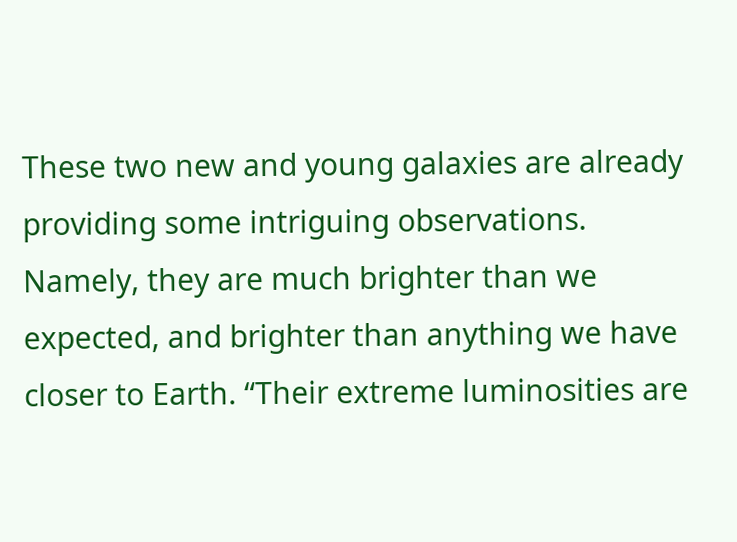These two new and young galaxies are already providing some intriguing observations. Namely, they are much brighter than we expected, and brighter than anything we have closer to Earth. “Their extreme luminosities are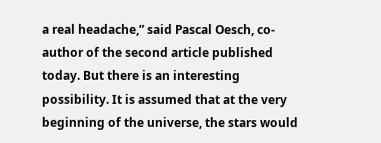a real headache,” said Pascal Oesch, co-author of the second article published today. But there is an interesting possibility. It is assumed that at the very beginning of the universe, the stars would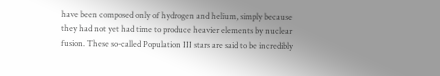have been composed only of hydrogen and helium, simply because they had not yet had time to produce heavier elements by nuclear fusion. These so-called Population III stars are said to be incredibly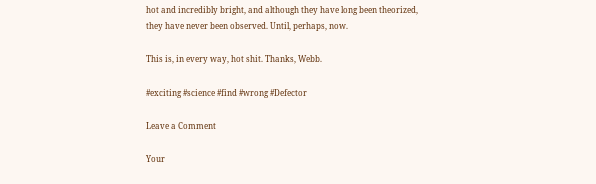hot and incredibly bright, and although they have long been theorized, they have never been observed. Until, perhaps, now.

This is, in every way, hot shit. Thanks, Webb.

#exciting #science #find #wrong #Defector

Leave a Comment

Your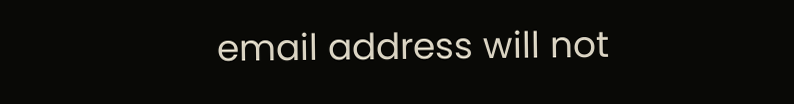email address will not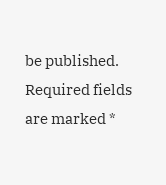be published. Required fields are marked *